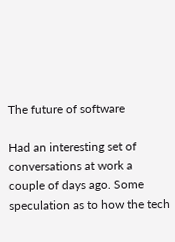The future of software

Had an interesting set of conversations at work a couple of days ago. Some speculation as to how the tech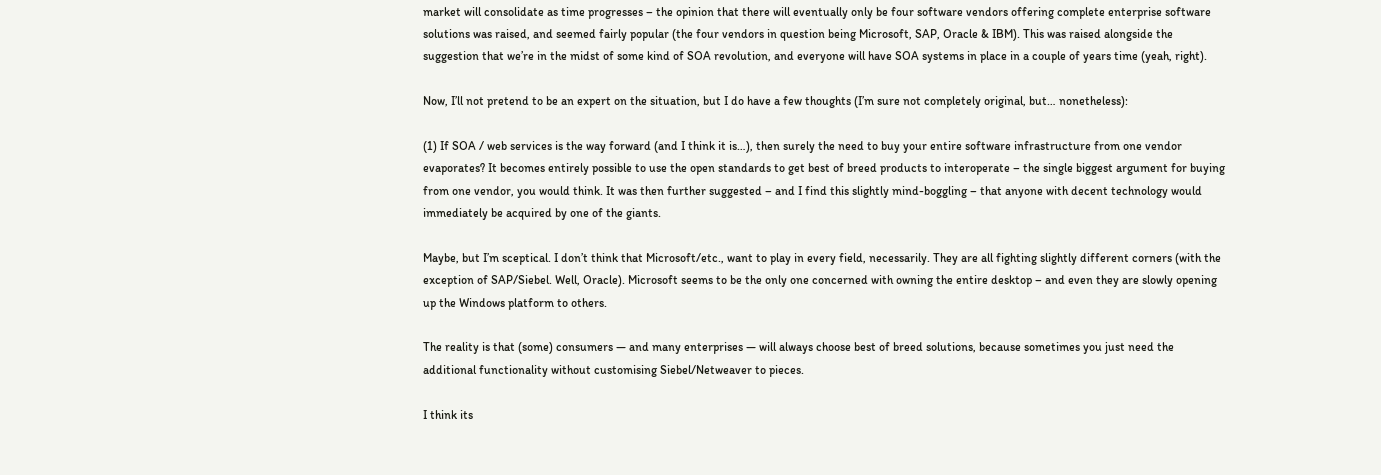market will consolidate as time progresses – the opinion that there will eventually only be four software vendors offering complete enterprise software solutions was raised, and seemed fairly popular (the four vendors in question being Microsoft, SAP, Oracle & IBM). This was raised alongside the suggestion that we’re in the midst of some kind of SOA revolution, and everyone will have SOA systems in place in a couple of years time (yeah, right).

Now, I’ll not pretend to be an expert on the situation, but I do have a few thoughts (I’m sure not completely original, but… nonetheless):

(1) If SOA / web services is the way forward (and I think it is…), then surely the need to buy your entire software infrastructure from one vendor evaporates? It becomes entirely possible to use the open standards to get best of breed products to interoperate – the single biggest argument for buying from one vendor, you would think. It was then further suggested – and I find this slightly mind-boggling – that anyone with decent technology would immediately be acquired by one of the giants.

Maybe, but I’m sceptical. I don’t think that Microsoft/etc., want to play in every field, necessarily. They are all fighting slightly different corners (with the exception of SAP/Siebel. Well, Oracle). Microsoft seems to be the only one concerned with owning the entire desktop – and even they are slowly opening up the Windows platform to others.

The reality is that (some) consumers — and many enterprises — will always choose best of breed solutions, because sometimes you just need the additional functionality without customising Siebel/Netweaver to pieces.

I think its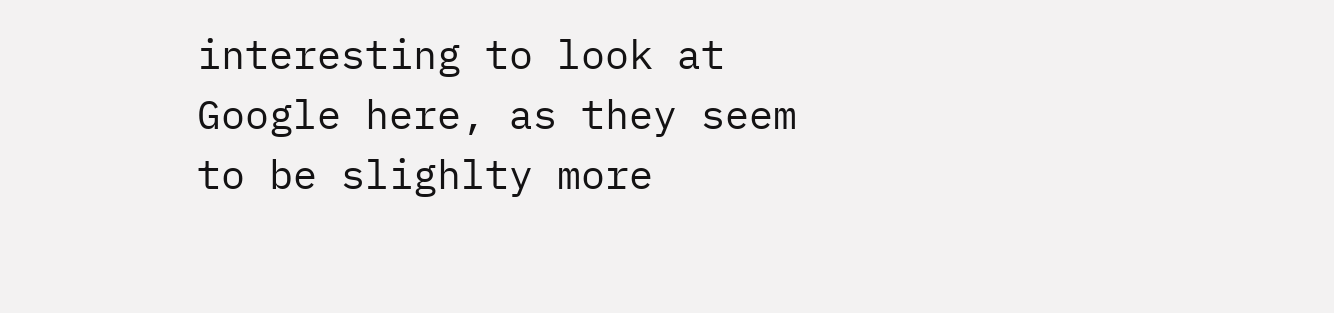interesting to look at Google here, as they seem to be slighlty more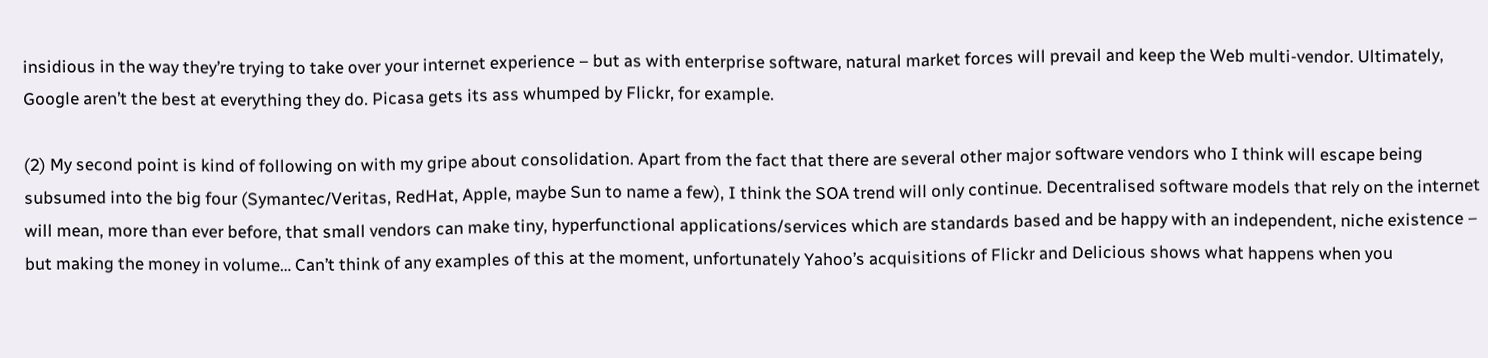insidious in the way they’re trying to take over your internet experience – but as with enterprise software, natural market forces will prevail and keep the Web multi-vendor. Ultimately, Google aren’t the best at everything they do. Picasa gets its ass whumped by Flickr, for example.

(2) My second point is kind of following on with my gripe about consolidation. Apart from the fact that there are several other major software vendors who I think will escape being subsumed into the big four (Symantec/Veritas, RedHat, Apple, maybe Sun to name a few), I think the SOA trend will only continue. Decentralised software models that rely on the internet will mean, more than ever before, that small vendors can make tiny, hyperfunctional applications/services which are standards based and be happy with an independent, niche existence – but making the money in volume… Can’t think of any examples of this at the moment, unfortunately Yahoo’s acquisitions of Flickr and Delicious shows what happens when you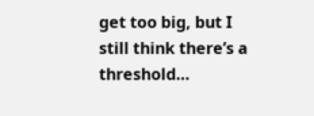get too big, but I still think there’s a threshold…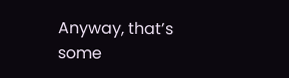Anyway, that’s some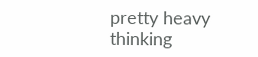pretty heavy thinking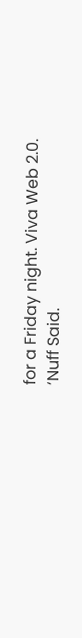for a Friday night. Viva Web 2.0. ‘Nuff Said.